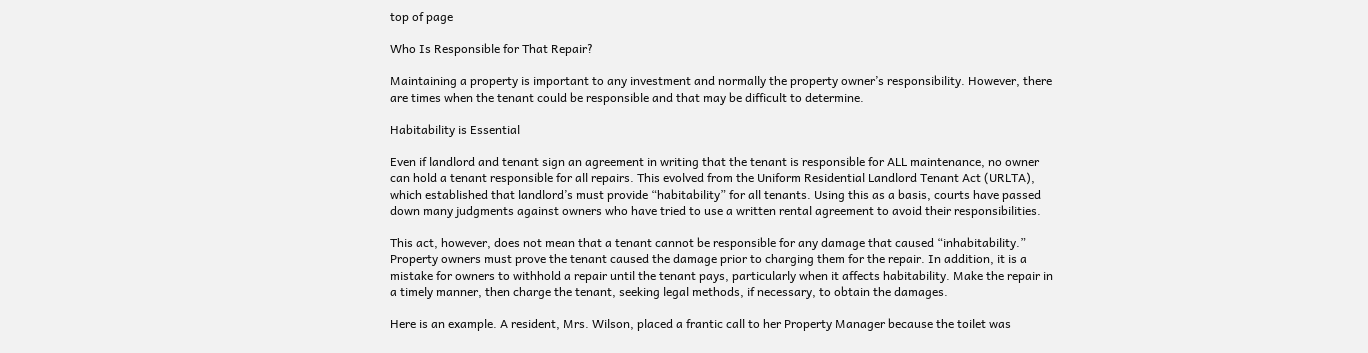top of page

Who Is Responsible for That Repair?

Maintaining a property is important to any investment and normally the property owner’s responsibility. However, there are times when the tenant could be responsible and that may be difficult to determine.

Habitability is Essential

Even if landlord and tenant sign an agreement in writing that the tenant is responsible for ALL maintenance, no owner can hold a tenant responsible for all repairs. This evolved from the Uniform Residential Landlord Tenant Act (URLTA), which established that landlord’s must provide “habitability” for all tenants. Using this as a basis, courts have passed down many judgments against owners who have tried to use a written rental agreement to avoid their responsibilities.

This act, however, does not mean that a tenant cannot be responsible for any damage that caused “inhabitability.” Property owners must prove the tenant caused the damage prior to charging them for the repair. In addition, it is a mistake for owners to withhold a repair until the tenant pays, particularly when it affects habitability. Make the repair in a timely manner, then charge the tenant, seeking legal methods, if necessary, to obtain the damages.

Here is an example. A resident, Mrs. Wilson, placed a frantic call to her Property Manager because the toilet was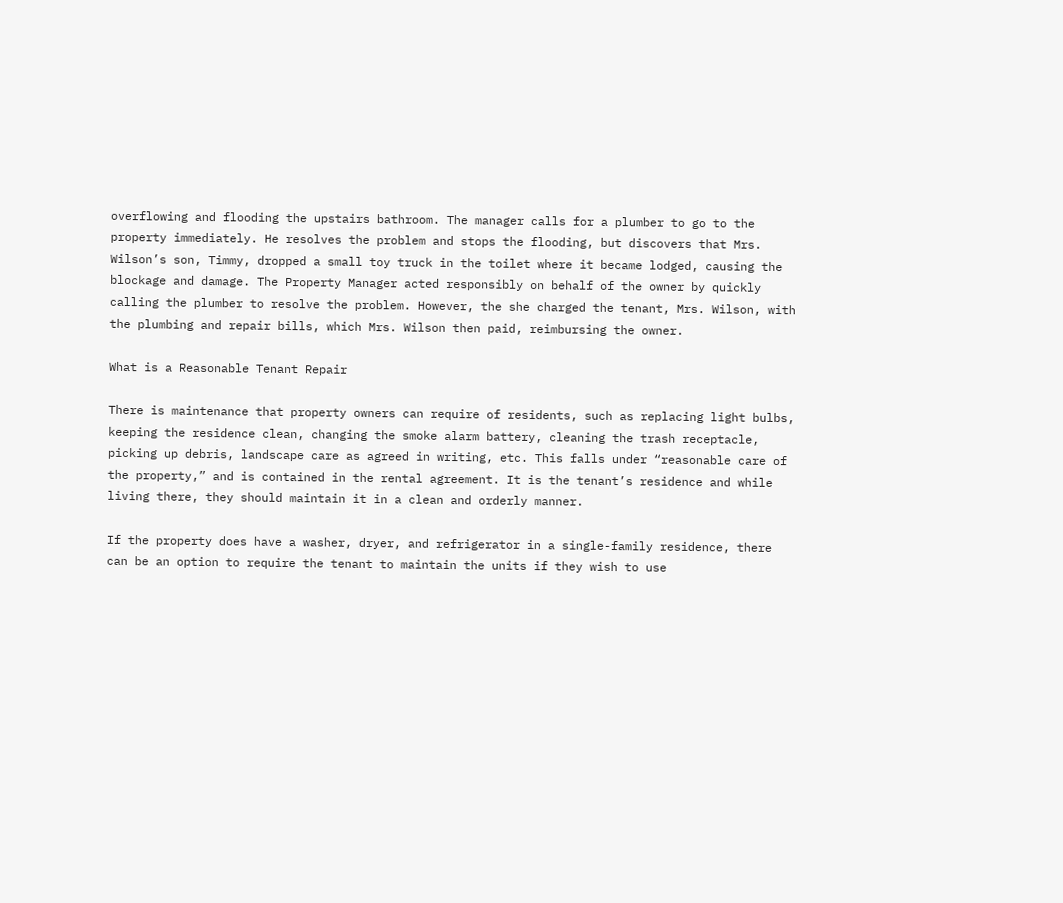overflowing and flooding the upstairs bathroom. The manager calls for a plumber to go to the property immediately. He resolves the problem and stops the flooding, but discovers that Mrs. Wilson’s son, Timmy, dropped a small toy truck in the toilet where it became lodged, causing the blockage and damage. The Property Manager acted responsibly on behalf of the owner by quickly calling the plumber to resolve the problem. However, the she charged the tenant, Mrs. Wilson, with the plumbing and repair bills, which Mrs. Wilson then paid, reimbursing the owner.

What is a Reasonable Tenant Repair

There is maintenance that property owners can require of residents, such as replacing light bulbs, keeping the residence clean, changing the smoke alarm battery, cleaning the trash receptacle, picking up debris, landscape care as agreed in writing, etc. This falls under “reasonable care of the property,” and is contained in the rental agreement. It is the tenant’s residence and while living there, they should maintain it in a clean and orderly manner.

If the property does have a washer, dryer, and refrigerator in a single-family residence, there can be an option to require the tenant to maintain the units if they wish to use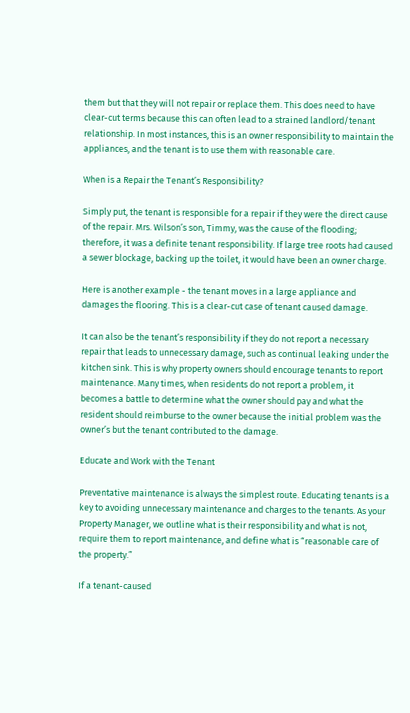them but that they will not repair or replace them. This does need to have clear-cut terms because this can often lead to a strained landlord/tenant relationship. In most instances, this is an owner responsibility to maintain the appliances, and the tenant is to use them with reasonable care.

When is a Repair the Tenant’s Responsibility?

Simply put, the tenant is responsible for a repair if they were the direct cause of the repair. Mrs. Wilson’s son, Timmy, was the cause of the flooding; therefore, it was a definite tenant responsibility. If large tree roots had caused a sewer blockage, backing up the toilet, it would have been an owner charge.

Here is another example - the tenant moves in a large appliance and damages the flooring. This is a clear-cut case of tenant caused damage.

It can also be the tenant’s responsibility if they do not report a necessary repair that leads to unnecessary damage, such as continual leaking under the kitchen sink. This is why property owners should encourage tenants to report maintenance. Many times, when residents do not report a problem, it becomes a battle to determine what the owner should pay and what the resident should reimburse to the owner because the initial problem was the owner’s but the tenant contributed to the damage.

Educate and Work with the Tenant

Preventative maintenance is always the simplest route. Educating tenants is a key to avoiding unnecessary maintenance and charges to the tenants. As your Property Manager, we outline what is their responsibility and what is not, require them to report maintenance, and define what is “reasonable care of the property.”

If a tenant-caused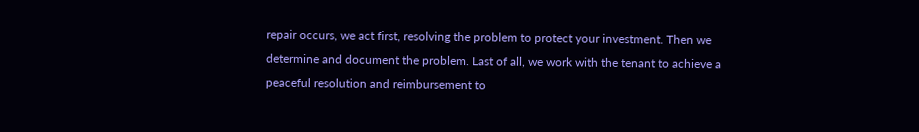repair occurs, we act first, resolving the problem to protect your investment. Then we determine and document the problem. Last of all, we work with the tenant to achieve a peaceful resolution and reimbursement to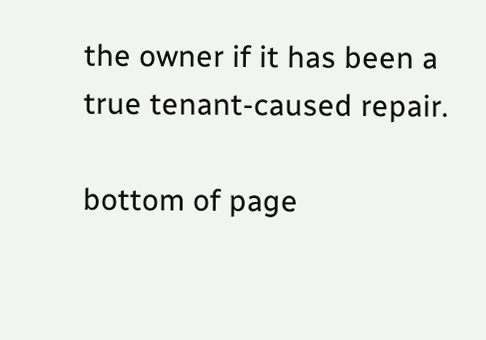the owner if it has been a true tenant-caused repair.

bottom of page